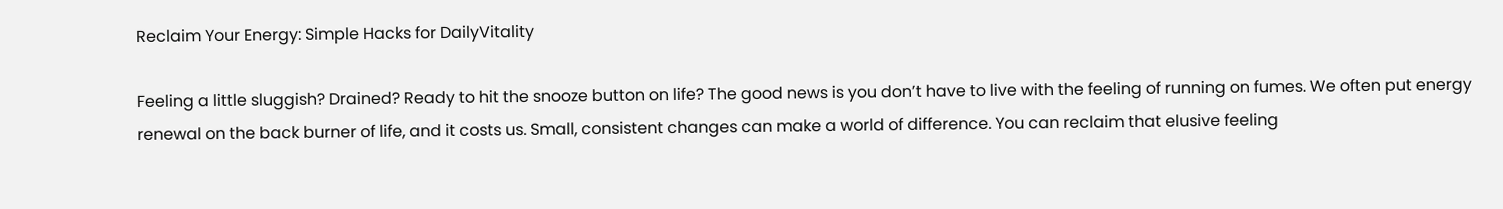Reclaim Your Energy: Simple Hacks for DailyVitality

Feeling a little sluggish? Drained? Ready to hit the snooze button on life? The good news is you don’t have to live with the feeling of running on fumes. We often put energy renewal on the back burner of life, and it costs us. Small, consistent changes can make a world of difference. You can reclaim that elusive feeling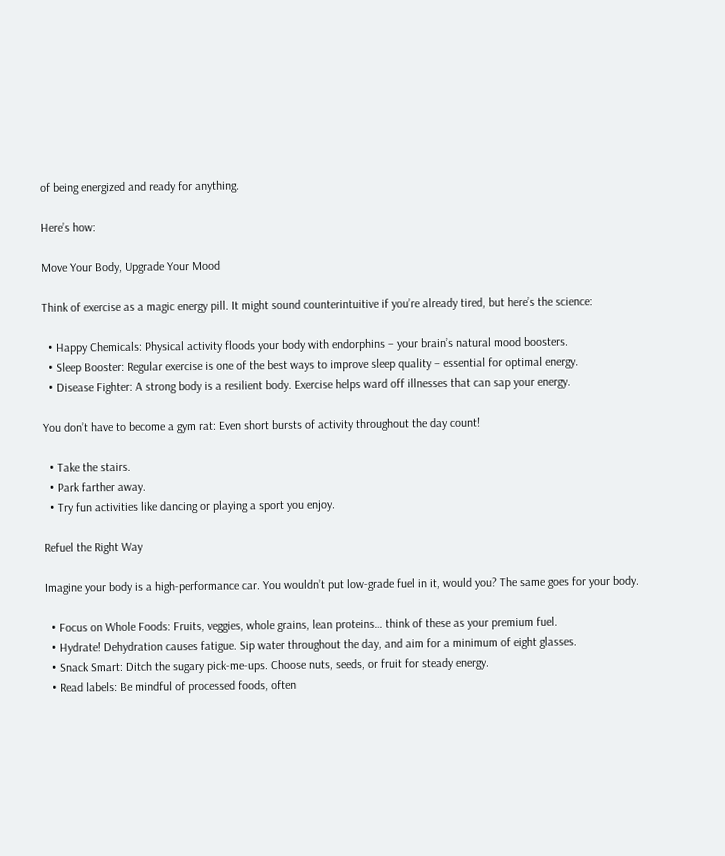of being energized and ready for anything.

Here’s how:

Move Your Body, Upgrade Your Mood

Think of exercise as a magic energy pill. It might sound counterintuitive if you’re already tired, but here’s the science:

  • Happy Chemicals: Physical activity floods your body with endorphins – your brain’s natural mood boosters.
  • Sleep Booster: Regular exercise is one of the best ways to improve sleep quality – essential for optimal energy.
  • Disease Fighter: A strong body is a resilient body. Exercise helps ward off illnesses that can sap your energy.

You don’t have to become a gym rat: Even short bursts of activity throughout the day count!

  • Take the stairs.
  • Park farther away.
  • Try fun activities like dancing or playing a sport you enjoy.

Refuel the Right Way

Imagine your body is a high-performance car. You wouldn’t put low-grade fuel in it, would you? The same goes for your body.

  • Focus on Whole Foods: Fruits, veggies, whole grains, lean proteins… think of these as your premium fuel.
  • Hydrate! Dehydration causes fatigue. Sip water throughout the day, and aim for a minimum of eight glasses.
  • Snack Smart: Ditch the sugary pick-me-ups. Choose nuts, seeds, or fruit for steady energy.
  • Read labels: Be mindful of processed foods, often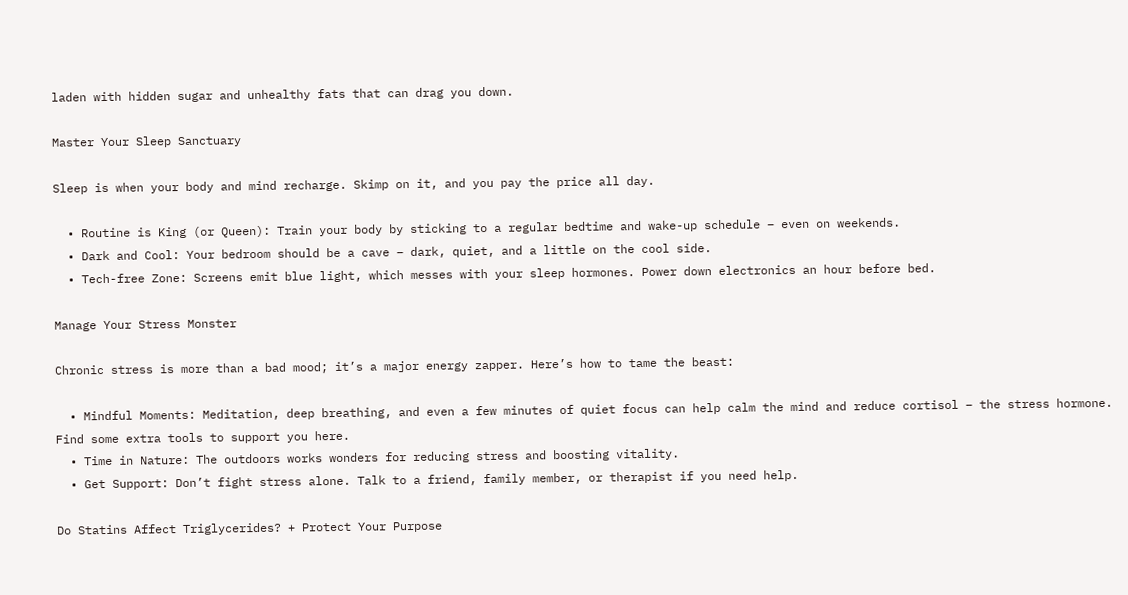laden with hidden sugar and unhealthy fats that can drag you down.

Master Your Sleep Sanctuary

Sleep is when your body and mind recharge. Skimp on it, and you pay the price all day.

  • Routine is King (or Queen): Train your body by sticking to a regular bedtime and wake-up schedule – even on weekends.
  • Dark and Cool: Your bedroom should be a cave – dark, quiet, and a little on the cool side.
  • Tech-free Zone: Screens emit blue light, which messes with your sleep hormones. Power down electronics an hour before bed.

Manage Your Stress Monster

Chronic stress is more than a bad mood; it’s a major energy zapper. Here’s how to tame the beast:

  • Mindful Moments: Meditation, deep breathing, and even a few minutes of quiet focus can help calm the mind and reduce cortisol – the stress hormone. Find some extra tools to support you here.
  • Time in Nature: The outdoors works wonders for reducing stress and boosting vitality.
  • Get Support: Don’t fight stress alone. Talk to a friend, family member, or therapist if you need help.

Do Statins Affect Triglycerides? + Protect Your Purpose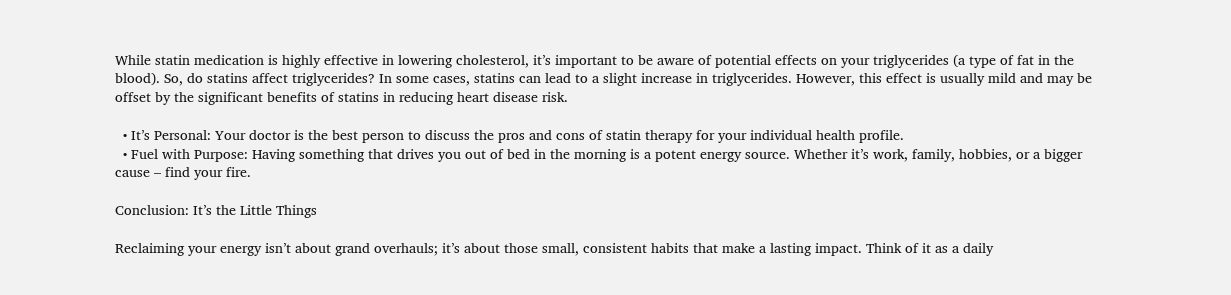While statin medication is highly effective in lowering cholesterol, it’s important to be aware of potential effects on your triglycerides (a type of fat in the blood). So, do statins affect triglycerides? In some cases, statins can lead to a slight increase in triglycerides. However, this effect is usually mild and may be offset by the significant benefits of statins in reducing heart disease risk.

  • It’s Personal: Your doctor is the best person to discuss the pros and cons of statin therapy for your individual health profile.
  • Fuel with Purpose: Having something that drives you out of bed in the morning is a potent energy source. Whether it’s work, family, hobbies, or a bigger cause – find your fire.

Conclusion: It’s the Little Things

Reclaiming your energy isn’t about grand overhauls; it’s about those small, consistent habits that make a lasting impact. Think of it as a daily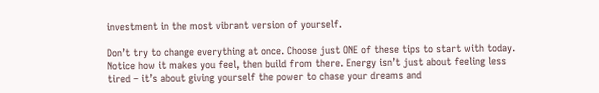investment in the most vibrant version of yourself.

Don’t try to change everything at once. Choose just ONE of these tips to start with today. Notice how it makes you feel, then build from there. Energy isn’t just about feeling less tired – it’s about giving yourself the power to chase your dreams and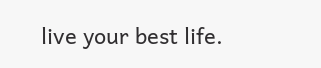live your best life.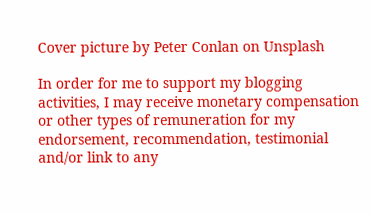Cover picture by Peter Conlan on Unsplash

In order for me to support my blogging activities, I may receive monetary compensation or other types of remuneration for my endorsement, recommendation, testimonial and/or link to any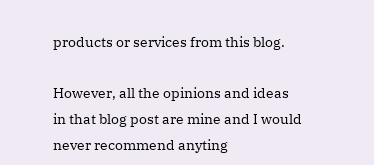products or services from this blog.

However, all the opinions and ideas in that blog post are mine and I would never recommend anyting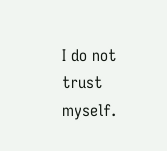I do not trust myself.